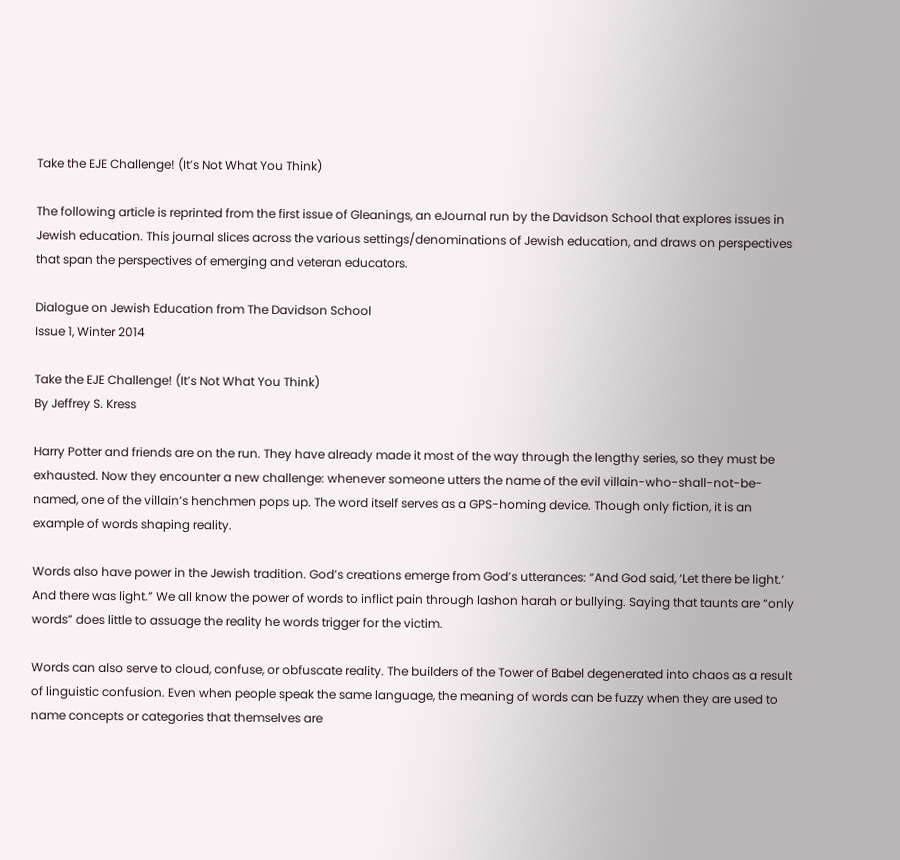Take the EJE Challenge! (It’s Not What You Think)

The following article is reprinted from the first issue of Gleanings, an eJournal run by the Davidson School that explores issues in Jewish education. This journal slices across the various settings/denominations of Jewish education, and draws on perspectives that span the perspectives of emerging and veteran educators.

Dialogue on Jewish Education from The Davidson School
Issue 1, Winter 2014

Take the EJE Challenge! (It’s Not What You Think)
By Jeffrey S. Kress

Harry Potter and friends are on the run. They have already made it most of the way through the lengthy series, so they must be exhausted. Now they encounter a new challenge: whenever someone utters the name of the evil villain-who-shall-not-be-named, one of the villain’s henchmen pops up. The word itself serves as a GPS-homing device. Though only fiction, it is an example of words shaping reality.

Words also have power in the Jewish tradition. God’s creations emerge from God’s utterances: “And God said, ‘Let there be light.’ And there was light.” We all know the power of words to inflict pain through lashon harah or bullying. Saying that taunts are “only words” does little to assuage the reality he words trigger for the victim.

Words can also serve to cloud, confuse, or obfuscate reality. The builders of the Tower of Babel degenerated into chaos as a result of linguistic confusion. Even when people speak the same language, the meaning of words can be fuzzy when they are used to name concepts or categories that themselves are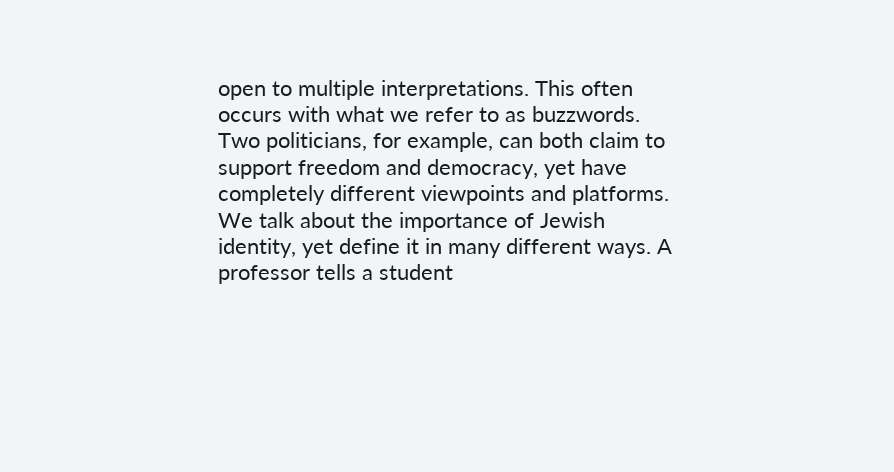open to multiple interpretations. This often occurs with what we refer to as buzzwords. Two politicians, for example, can both claim to support freedom and democracy, yet have completely different viewpoints and platforms. We talk about the importance of Jewish identity, yet define it in many different ways. A professor tells a student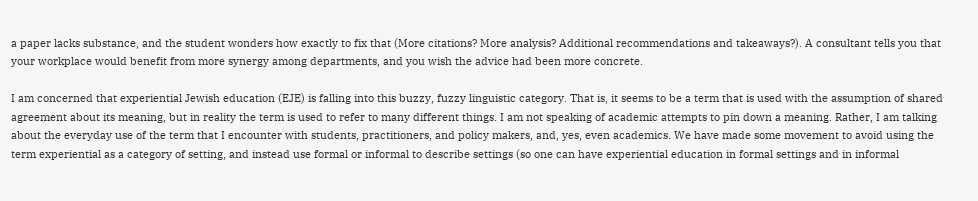a paper lacks substance, and the student wonders how exactly to fix that (More citations? More analysis? Additional recommendations and takeaways?). A consultant tells you that your workplace would benefit from more synergy among departments, and you wish the advice had been more concrete.

I am concerned that experiential Jewish education (EJE) is falling into this buzzy, fuzzy linguistic category. That is, it seems to be a term that is used with the assumption of shared agreement about its meaning, but in reality the term is used to refer to many different things. I am not speaking of academic attempts to pin down a meaning. Rather, I am talking about the everyday use of the term that I encounter with students, practitioners, and policy makers, and, yes, even academics. We have made some movement to avoid using the term experiential as a category of setting, and instead use formal or informal to describe settings (so one can have experiential education in formal settings and in informal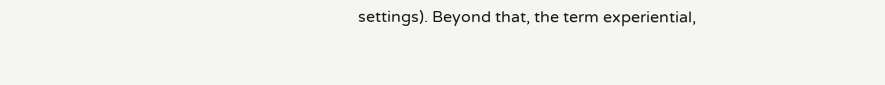settings). Beyond that, the term experiential,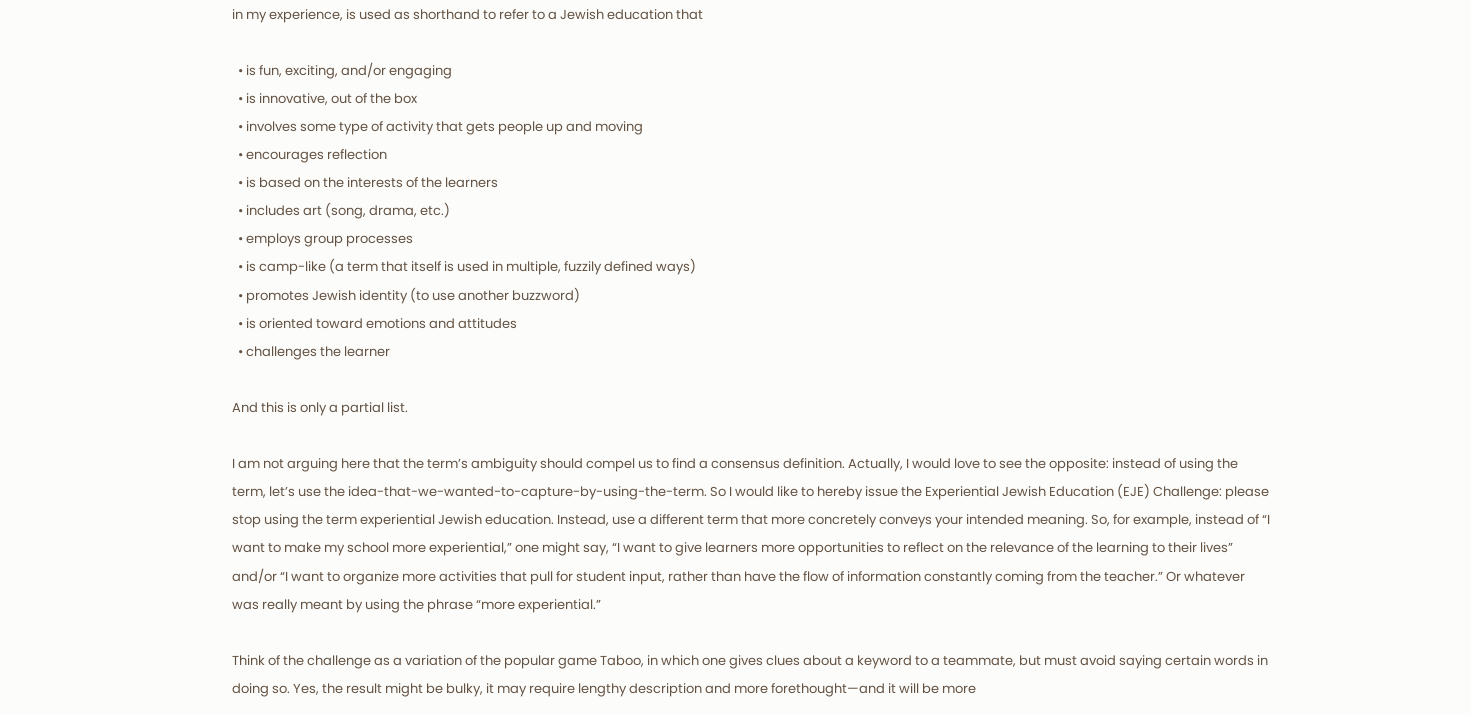in my experience, is used as shorthand to refer to a Jewish education that

  • is fun, exciting, and/or engaging
  • is innovative, out of the box
  • involves some type of activity that gets people up and moving
  • encourages reflection
  • is based on the interests of the learners
  • includes art (song, drama, etc.)
  • employs group processes
  • is camp-like (a term that itself is used in multiple, fuzzily defined ways)
  • promotes Jewish identity (to use another buzzword)
  • is oriented toward emotions and attitudes
  • challenges the learner

And this is only a partial list.

I am not arguing here that the term’s ambiguity should compel us to find a consensus definition. Actually, I would love to see the opposite: instead of using the term, let’s use the idea-that-we-wanted-to-capture-by-using-the-term. So I would like to hereby issue the Experiential Jewish Education (EJE) Challenge: please stop using the term experiential Jewish education. Instead, use a different term that more concretely conveys your intended meaning. So, for example, instead of “I want to make my school more experiential,” one might say, “I want to give learners more opportunities to reflect on the relevance of the learning to their lives” and/or “I want to organize more activities that pull for student input, rather than have the flow of information constantly coming from the teacher.” Or whatever was really meant by using the phrase “more experiential.”

Think of the challenge as a variation of the popular game Taboo, in which one gives clues about a keyword to a teammate, but must avoid saying certain words in doing so. Yes, the result might be bulky, it may require lengthy description and more forethought—and it will be more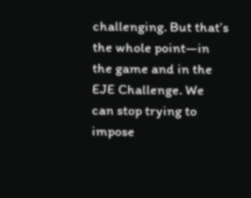challenging. But that’s the whole point—in the game and in the EJE Challenge. We can stop trying to impose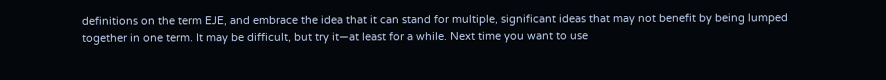definitions on the term EJE, and embrace the idea that it can stand for multiple, significant ideas that may not benefit by being lumped together in one term. It may be difficult, but try it—at least for a while. Next time you want to use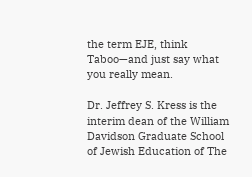the term EJE, think Taboo—and just say what you really mean.

Dr. Jeffrey S. Kress is the interim dean of the William Davidson Graduate School of Jewish Education of The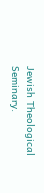Jewish Theological Seminary.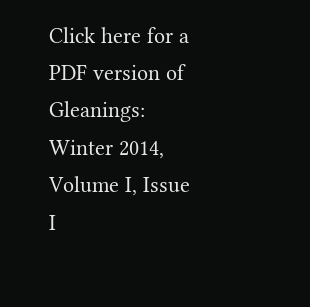Click here for a PDF version of Gleanings: Winter 2014, Volume I, Issue I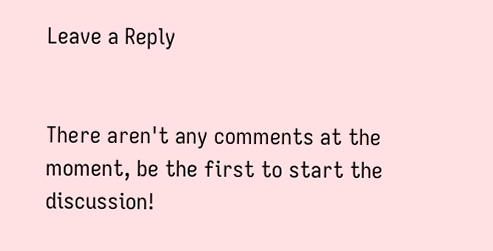Leave a Reply


There aren't any comments at the moment, be the first to start the discussion!